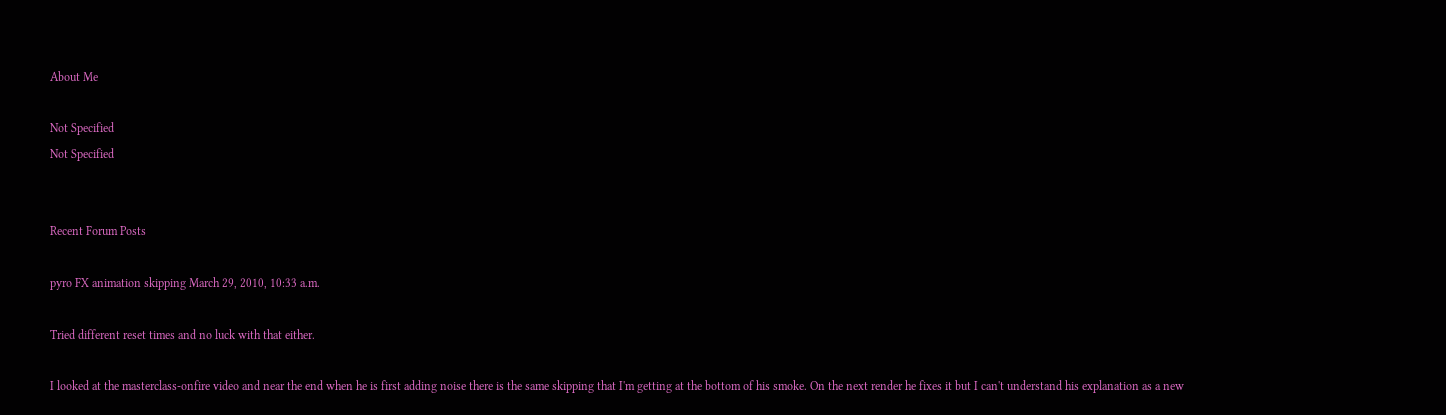About Me

Not Specified
Not Specified


Recent Forum Posts

pyro FX animation skipping March 29, 2010, 10:33 a.m.

Tried different reset times and no luck with that either.

I looked at the masterclass-onfire video and near the end when he is first adding noise there is the same skipping that I'm getting at the bottom of his smoke. On the next render he fixes it but I can't understand his explanation as a new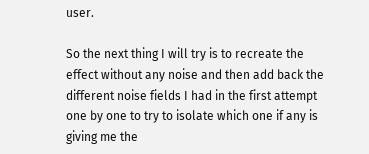user.

So the next thing I will try is to recreate the effect without any noise and then add back the different noise fields I had in the first attempt one by one to try to isolate which one if any is giving me the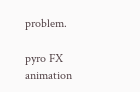problem.

pyro FX animation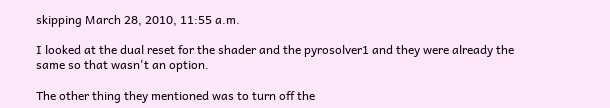skipping March 28, 2010, 11:55 a.m.

I looked at the dual reset for the shader and the pyrosolver1 and they were already the same so that wasn't an option.

The other thing they mentioned was to turn off the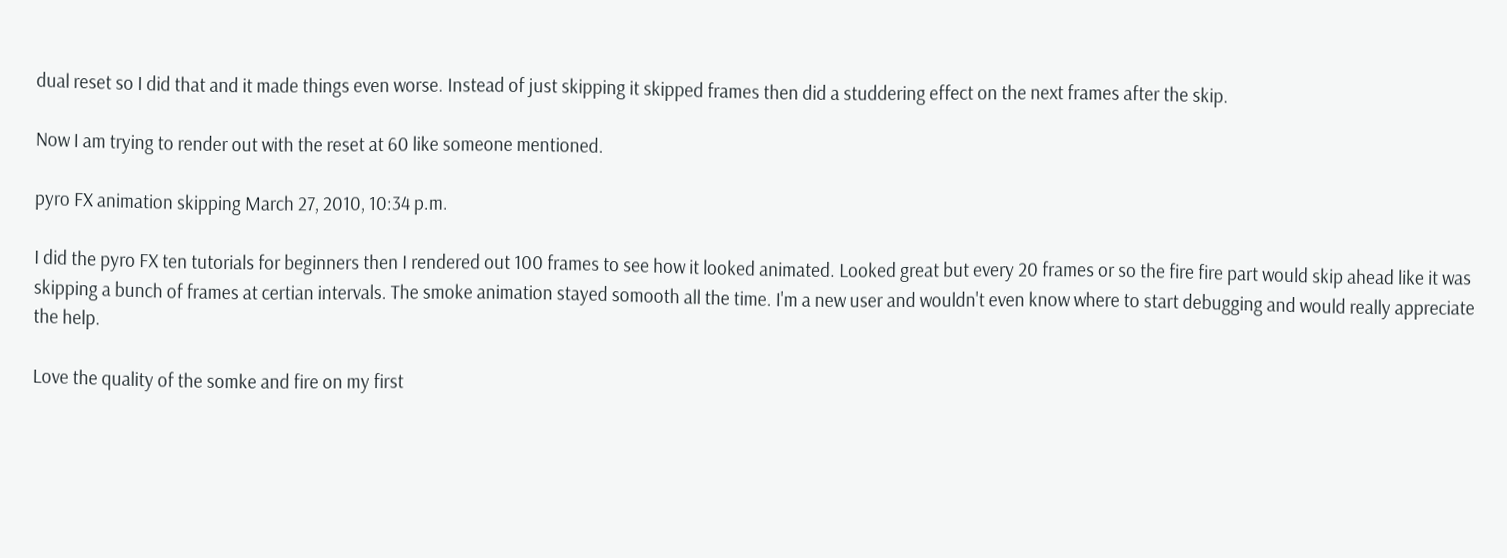dual reset so I did that and it made things even worse. Instead of just skipping it skipped frames then did a studdering effect on the next frames after the skip.

Now I am trying to render out with the reset at 60 like someone mentioned.

pyro FX animation skipping March 27, 2010, 10:34 p.m.

I did the pyro FX ten tutorials for beginners then I rendered out 100 frames to see how it looked animated. Looked great but every 20 frames or so the fire fire part would skip ahead like it was skipping a bunch of frames at certian intervals. The smoke animation stayed somooth all the time. I'm a new user and wouldn't even know where to start debugging and would really appreciate the help.

Love the quality of the somke and fire on my first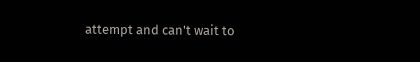attempt and can't wait to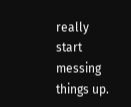really start messing things up.